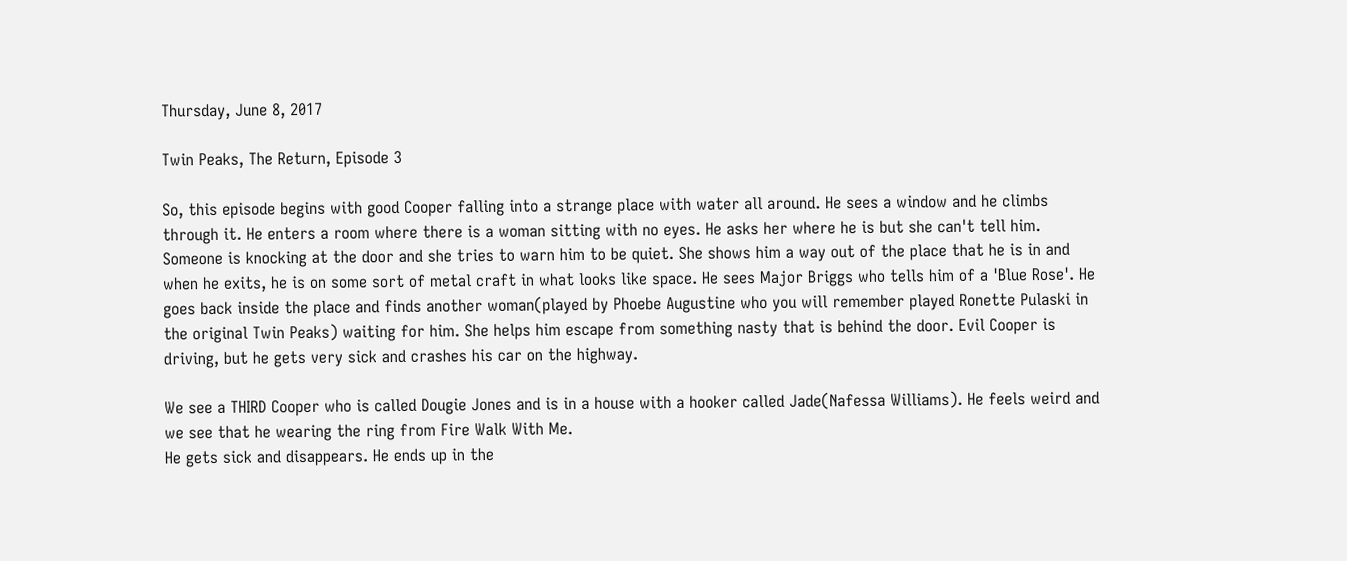Thursday, June 8, 2017

Twin Peaks, The Return, Episode 3

So, this episode begins with good Cooper falling into a strange place with water all around. He sees a window and he climbs through it. He enters a room where there is a woman sitting with no eyes. He asks her where he is but she can't tell him. Someone is knocking at the door and she tries to warn him to be quiet. She shows him a way out of the place that he is in and when he exits, he is on some sort of metal craft in what looks like space. He sees Major Briggs who tells him of a 'Blue Rose'. He goes back inside the place and finds another woman(played by Phoebe Augustine who you will remember played Ronette Pulaski in the original Twin Peaks) waiting for him. She helps him escape from something nasty that is behind the door. Evil Cooper is driving, but he gets very sick and crashes his car on the highway.

We see a THIRD Cooper who is called Dougie Jones and is in a house with a hooker called Jade(Nafessa Williams). He feels weird and we see that he wearing the ring from Fire Walk With Me.
He gets sick and disappears. He ends up in the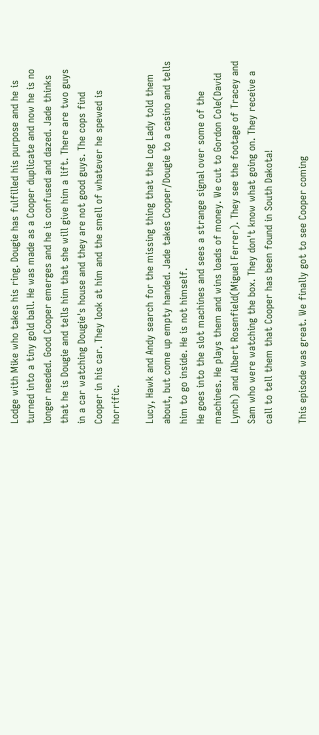Lodge with Mike who takes his ring. Dougie has fulfilled his purpose and he is turned into a tiny gold ball. He was made as a Cooper duplicate and now he is no longer needed. Good Cooper emerges and he is confused and dazed. Jade thinks that he is Dougie and tells him that she will give him a lift. There are two guys in a car watching Dougie's house and they are not good guys. The cops find Cooper in his car. They look at him and the smell of whatever he spewed is horrific.

Lucy, Hawk and Andy search for the missing thing that the Log Lady told them about, but come up empty handed. Jade takes Cooper/Dougie to a casino and tells him to go inside. He is not himself.
He goes into the slot machines and sees a strange signal over some of the machines. He plays them and wins loads of money. We cut to Gordon Cole(David Lynch) and Albert Rosenfield(Miguel Ferrer). They see the footage of Tracey and Sam who were watching the box. They don't know what going on. They receive a call to tell them that Cooper has been found in South Dakota!

This episode was great. We finally got to see Cooper coming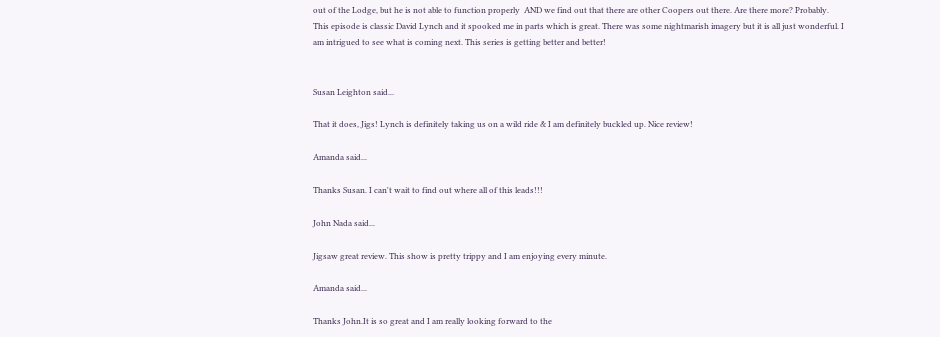out of the Lodge, but he is not able to function properly  AND we find out that there are other Coopers out there. Are there more? Probably.
This episode is classic David Lynch and it spooked me in parts which is great. There was some nightmarish imagery but it is all just wonderful. I am intrigued to see what is coming next. This series is getting better and better!


Susan Leighton said...

That it does, Jigs! Lynch is definitely taking us on a wild ride & I am definitely buckled up. Nice review!

Amanda said...

Thanks Susan. I can't wait to find out where all of this leads!!!

John Nada said...

Jigsaw great review. This show is pretty trippy and I am enjoying every minute.

Amanda said...

Thanks John.It is so great and I am really looking forward to the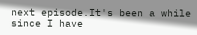next episode.It's been a while since I have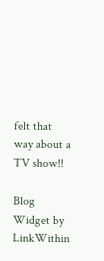felt that way about a TV show!!

Blog Widget by LinkWithin